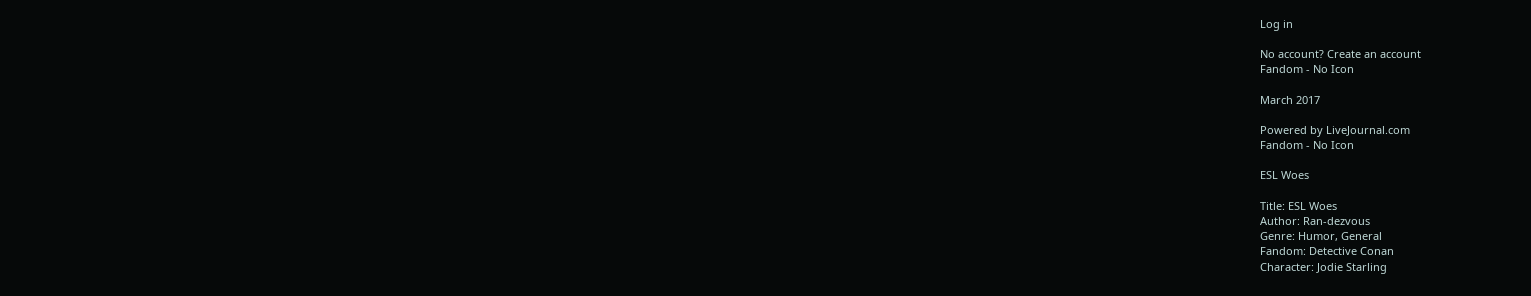Log in

No account? Create an account
Fandom - No Icon

March 2017

Powered by LiveJournal.com
Fandom - No Icon

ESL Woes

Title: ESL Woes
Author: Ran-dezvous
Genre: Humor, General
Fandom: Detective Conan
Character: Jodie Starling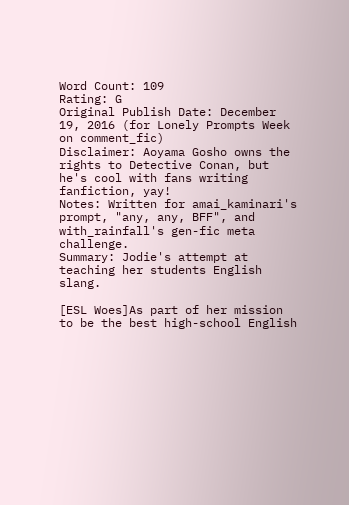Word Count: 109
Rating: G
Original Publish Date: December 19, 2016 (for Lonely Prompts Week on comment_fic)
Disclaimer: Aoyama Gosho owns the rights to Detective Conan, but he's cool with fans writing fanfiction, yay!
Notes: Written for amai_kaminari's prompt, "any, any, BFF", and with_rainfall's gen-fic meta challenge.
Summary: Jodie's attempt at teaching her students English slang.

[ESL Woes]As part of her mission to be the best high-school English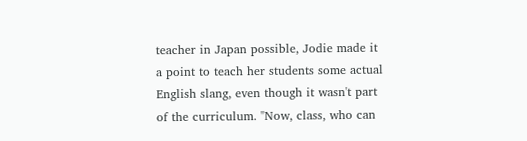teacher in Japan possible, Jodie made it a point to teach her students some actual English slang, even though it wasn't part of the curriculum. "Now, class, who can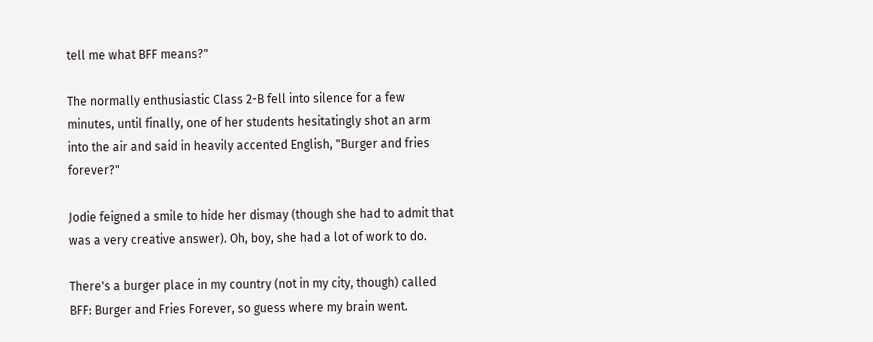tell me what BFF means?"

The normally enthusiastic Class 2-B fell into silence for a few minutes, until finally, one of her students hesitatingly shot an arm into the air and said in heavily accented English, "Burger and fries forever?"

Jodie feigned a smile to hide her dismay (though she had to admit that was a very creative answer). Oh, boy, she had a lot of work to do.

There's a burger place in my country (not in my city, though) called BFF: Burger and Fries Forever, so guess where my brain went.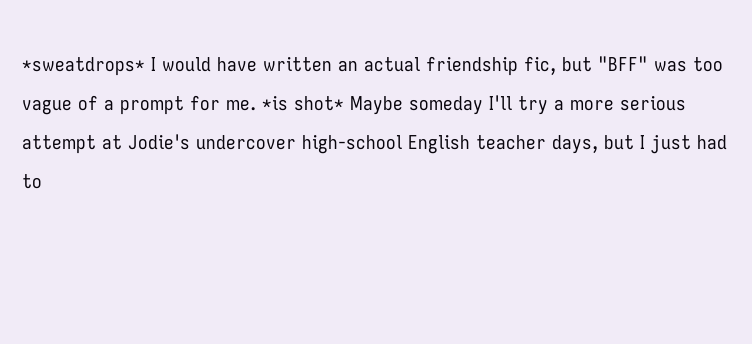*sweatdrops* I would have written an actual friendship fic, but "BFF" was too vague of a prompt for me. *is shot* Maybe someday I'll try a more serious attempt at Jodie's undercover high-school English teacher days, but I just had to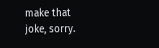make that joke, sorry.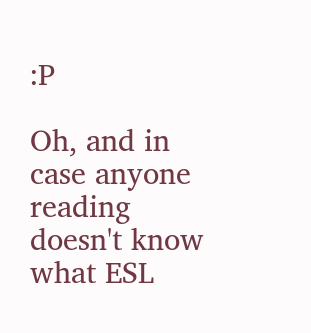:P

Oh, and in case anyone reading doesn't know what ESL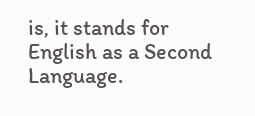is, it stands for English as a Second Language.